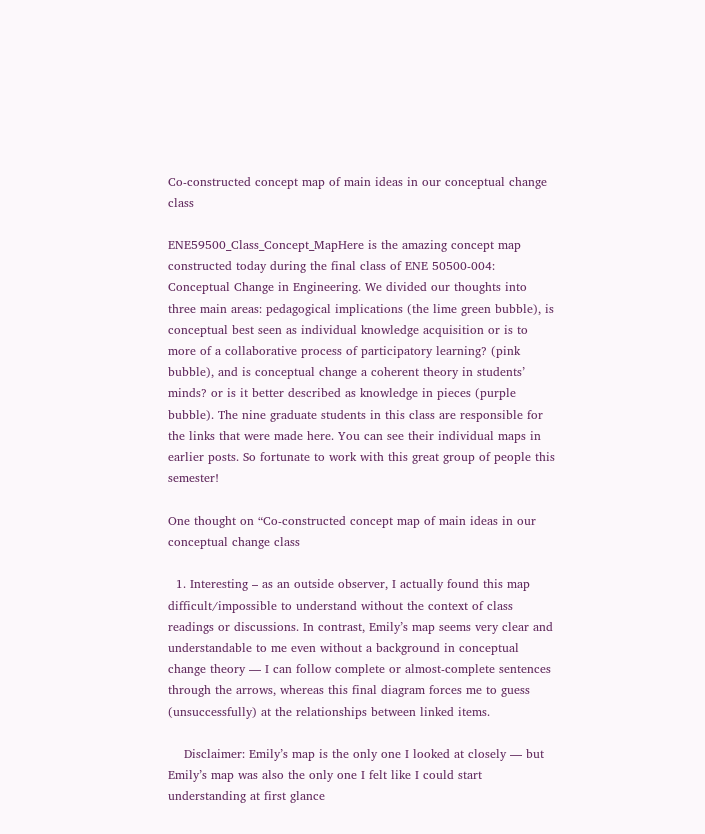Co-constructed concept map of main ideas in our conceptual change class

ENE59500_Class_Concept_MapHere is the amazing concept map constructed today during the final class of ENE 50500-004: Conceptual Change in Engineering. We divided our thoughts into three main areas: pedagogical implications (the lime green bubble), is conceptual best seen as individual knowledge acquisition or is to more of a collaborative process of participatory learning? (pink bubble), and is conceptual change a coherent theory in students’ minds? or is it better described as knowledge in pieces (purple bubble). The nine graduate students in this class are responsible for the links that were made here. You can see their individual maps in earlier posts. So fortunate to work with this great group of people this semester!

One thought on “Co-constructed concept map of main ideas in our conceptual change class

  1. Interesting – as an outside observer, I actually found this map difficult/impossible to understand without the context of class readings or discussions. In contrast, Emily’s map seems very clear and understandable to me even without a background in conceptual change theory — I can follow complete or almost-complete sentences through the arrows, whereas this final diagram forces me to guess (unsuccessfully) at the relationships between linked items.

    Disclaimer: Emily’s map is the only one I looked at closely — but Emily’s map was also the only one I felt like I could start understanding at first glance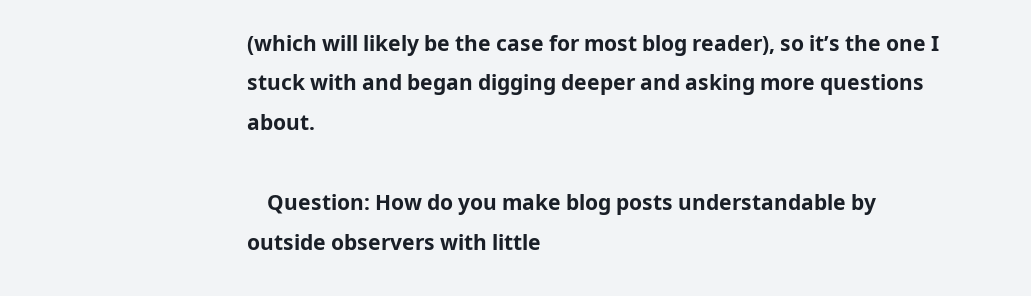(which will likely be the case for most blog reader), so it’s the one I stuck with and began digging deeper and asking more questions about.

    Question: How do you make blog posts understandable by outside observers with little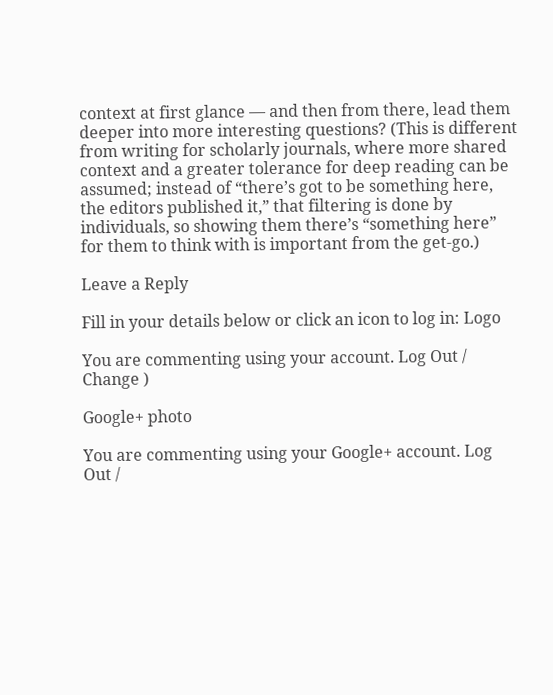context at first glance — and then from there, lead them deeper into more interesting questions? (This is different from writing for scholarly journals, where more shared context and a greater tolerance for deep reading can be assumed; instead of “there’s got to be something here, the editors published it,” that filtering is done by individuals, so showing them there’s “something here” for them to think with is important from the get-go.)

Leave a Reply

Fill in your details below or click an icon to log in: Logo

You are commenting using your account. Log Out /  Change )

Google+ photo

You are commenting using your Google+ account. Log Out /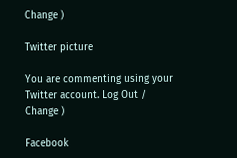Change )

Twitter picture

You are commenting using your Twitter account. Log Out /  Change )

Facebook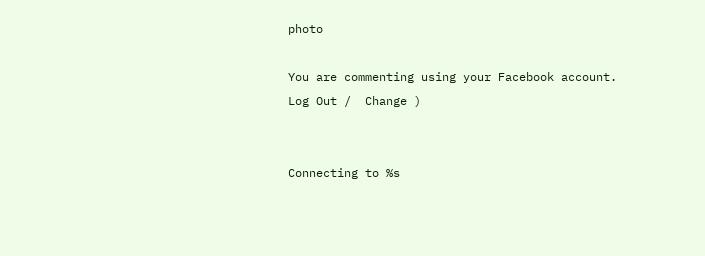photo

You are commenting using your Facebook account. Log Out /  Change )


Connecting to %s